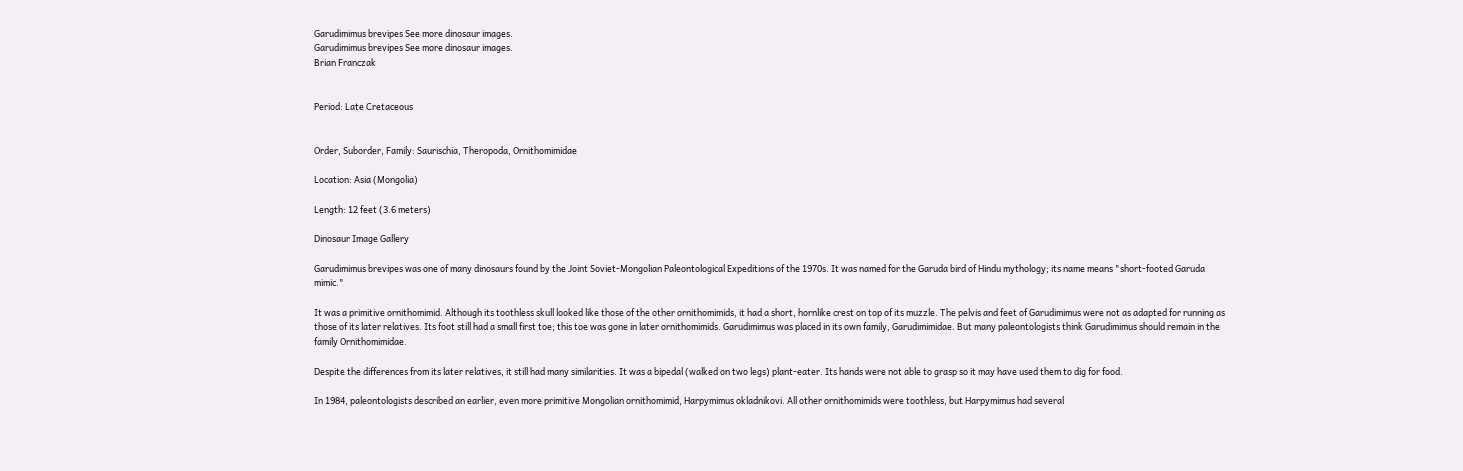Garudimimus brevipes See more dinosaur images.
Garudimimus brevipes See more dinosaur images.
Brian Franczak


Period: Late Cretaceous


Order, Suborder, Family: Saurischia, Theropoda, Ornithomimidae

Location: Asia (Mongolia)

Length: 12 feet (3.6 meters)

Dinosaur Image Gallery

Garudimimus brevipes was one of many dinosaurs found by the Joint Soviet-Mongolian Paleontological Expeditions of the 1970s. It was named for the Garuda bird of Hindu mythology; its name means "short-footed Garuda mimic."

It was a primitive ornithomimid. Although its toothless skull looked like those of the other ornithomimids, it had a short, hornlike crest on top of its muzzle. The pelvis and feet of Garudimimus were not as adapted for running as those of its later relatives. Its foot still had a small first toe; this toe was gone in later ornithomimids. Garudimimus was placed in its own family, Garudimimidae. But many paleontologists think Garudimimus should remain in the family Ornithomimidae.

Despite the differences from its later relatives, it still had many similarities. It was a bipedal (walked on two legs) plant-eater. Its hands were not able to grasp so it may have used them to dig for food.

In 1984, paleontologists described an earlier, even more primitive Mongolian ornithomimid, Harpymimus okladnikovi. All other ornithomimids were toothless, but Harpymimus had several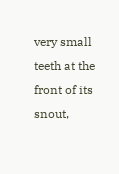very small teeth at the front of its snout,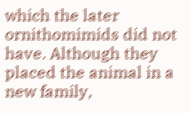which the later ornithomimids did not have. Although they placed the animal in a new family,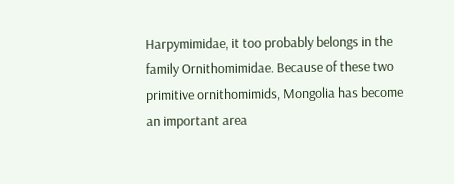Harpymimidae, it too probably belongs in the family Ornithomimidae. Because of these two primitive ornithomimids, Mongolia has become an important area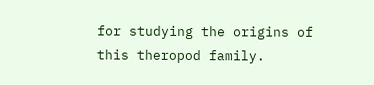for studying the origins of this theropod family.